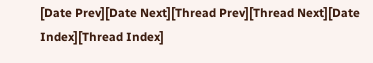[Date Prev][Date Next][Thread Prev][Thread Next][Date Index][Thread Index]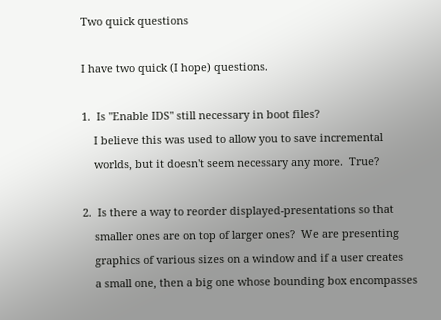Two quick questions

I have two quick (I hope) questions.

1.  Is "Enable IDS" still necessary in boot files?
    I believe this was used to allow you to save incremental
    worlds, but it doesn't seem necessary any more.  True?

2.  Is there a way to reorder displayed-presentations so that
    smaller ones are on top of larger ones?  We are presenting
    graphics of various sizes on a window and if a user creates
    a small one, then a big one whose bounding box encompasses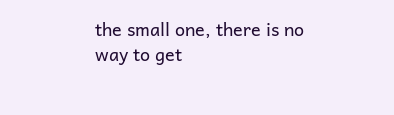the small one, there is no way to get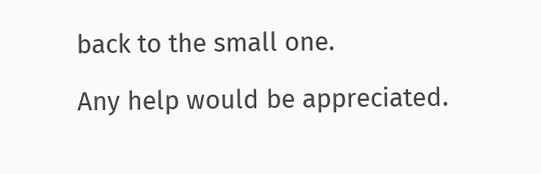back to the small one.

Any help would be appreciated.